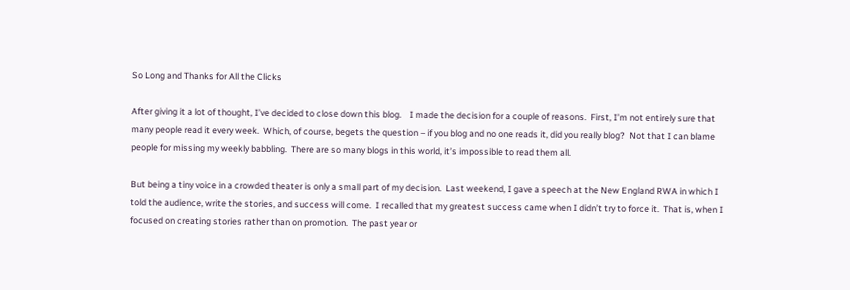So Long and Thanks for All the Clicks

After giving it a lot of thought, I’ve decided to close down this blog.    I made the decision for a couple of reasons.  First, I’m not entirely sure that many people read it every week.  Which, of course, begets the question – if you blog and no one reads it, did you really blog?  Not that I can blame people for missing my weekly babbling.  There are so many blogs in this world, it’s impossible to read them all.

But being a tiny voice in a crowded theater is only a small part of my decision.  Last weekend, I gave a speech at the New England RWA in which I told the audience, write the stories, and success will come.  I recalled that my greatest success came when I didn’t try to force it.  That is, when I focused on creating stories rather than on promotion.  The past year or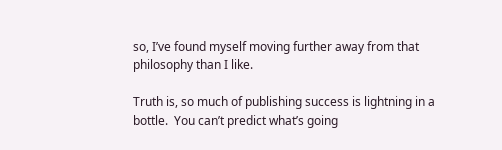so, I’ve found myself moving further away from that philosophy than I like.

Truth is, so much of publishing success is lightning in a bottle.  You can’t predict what’s going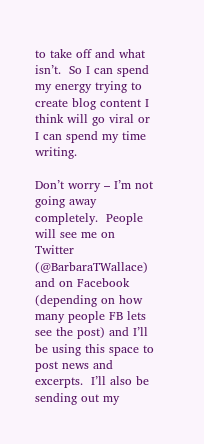to take off and what isn’t.  So I can spend my energy trying to create blog content I think will go viral or I can spend my time writing.

Don’t worry – I’m not going away completely.  People will see me on Twitter (@BarbaraTWallace) and on Facebook (depending on how many people FB lets see the post) and I’ll be using this space to post news and excerpts.  I’ll also be sending out my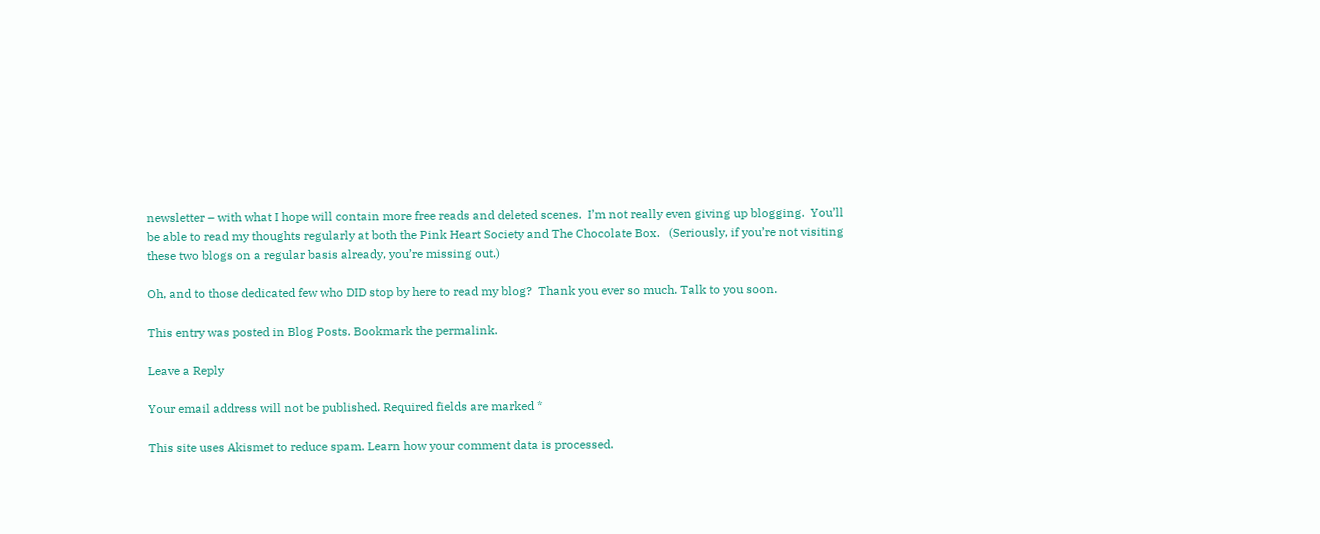newsletter – with what I hope will contain more free reads and deleted scenes.  I’m not really even giving up blogging.  You’ll be able to read my thoughts regularly at both the Pink Heart Society and The Chocolate Box.   (Seriously, if you’re not visiting these two blogs on a regular basis already, you’re missing out.)

Oh, and to those dedicated few who DID stop by here to read my blog?  Thank you ever so much. Talk to you soon.

This entry was posted in Blog Posts. Bookmark the permalink.

Leave a Reply

Your email address will not be published. Required fields are marked *

This site uses Akismet to reduce spam. Learn how your comment data is processed.